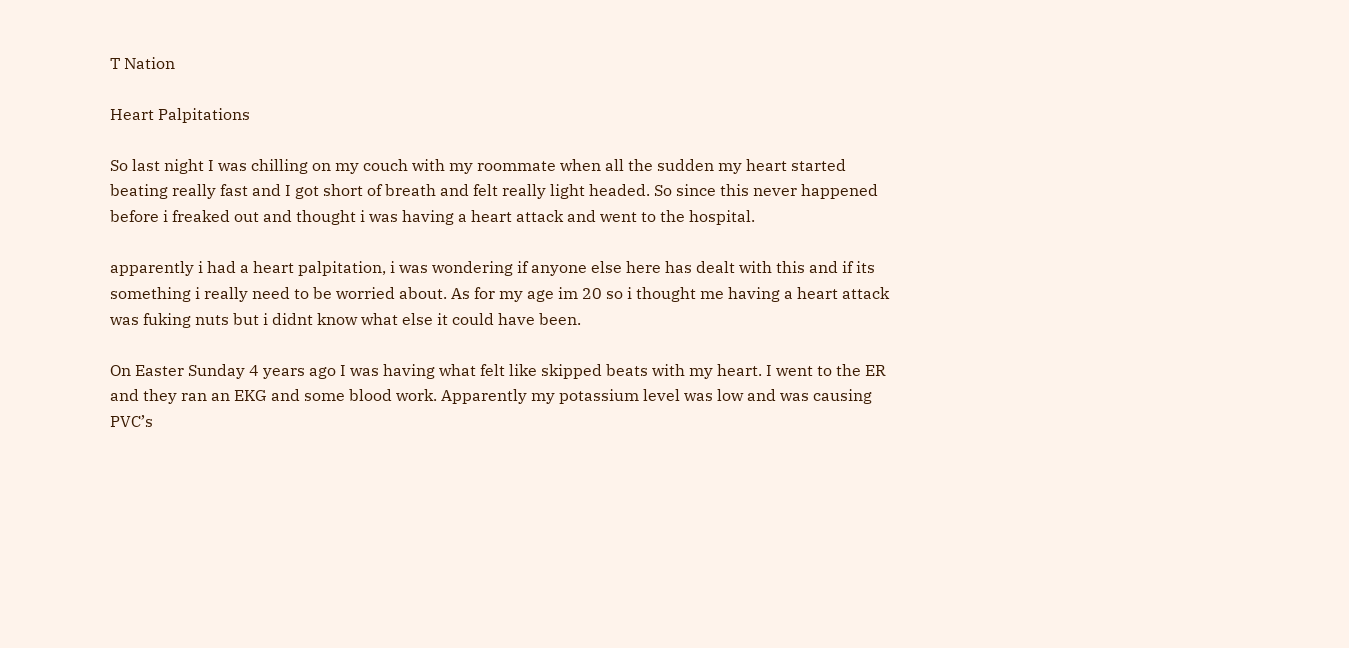T Nation

Heart Palpitations

So last night I was chilling on my couch with my roommate when all the sudden my heart started beating really fast and I got short of breath and felt really light headed. So since this never happened before i freaked out and thought i was having a heart attack and went to the hospital.

apparently i had a heart palpitation, i was wondering if anyone else here has dealt with this and if its something i really need to be worried about. As for my age im 20 so i thought me having a heart attack was fuking nuts but i didnt know what else it could have been.

On Easter Sunday 4 years ago I was having what felt like skipped beats with my heart. I went to the ER and they ran an EKG and some blood work. Apparently my potassium level was low and was causing PVC’s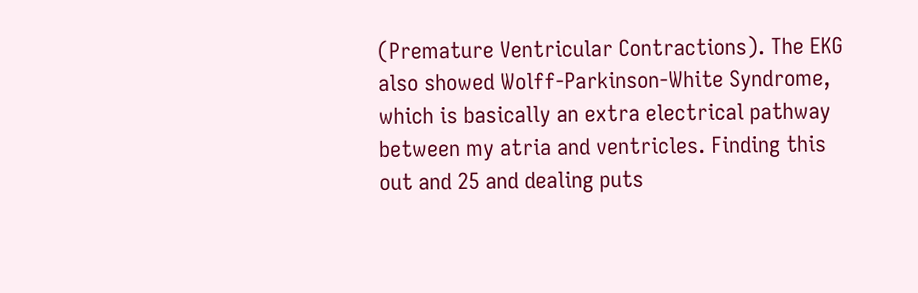(Premature Ventricular Contractions). The EKG also showed Wolff-Parkinson-White Syndrome, which is basically an extra electrical pathway between my atria and ventricles. Finding this out and 25 and dealing puts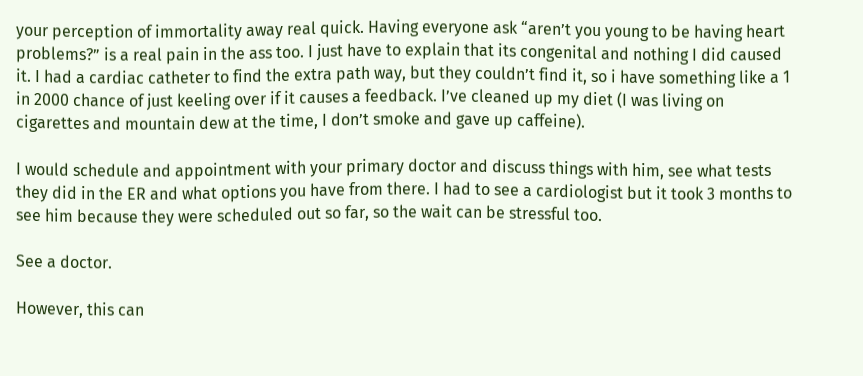your perception of immortality away real quick. Having everyone ask “aren’t you young to be having heart problems?” is a real pain in the ass too. I just have to explain that its congenital and nothing I did caused it. I had a cardiac catheter to find the extra path way, but they couldn’t find it, so i have something like a 1 in 2000 chance of just keeling over if it causes a feedback. I’ve cleaned up my diet (I was living on cigarettes and mountain dew at the time, I don’t smoke and gave up caffeine).

I would schedule and appointment with your primary doctor and discuss things with him, see what tests they did in the ER and what options you have from there. I had to see a cardiologist but it took 3 months to see him because they were scheduled out so far, so the wait can be stressful too.

See a doctor.

However, this can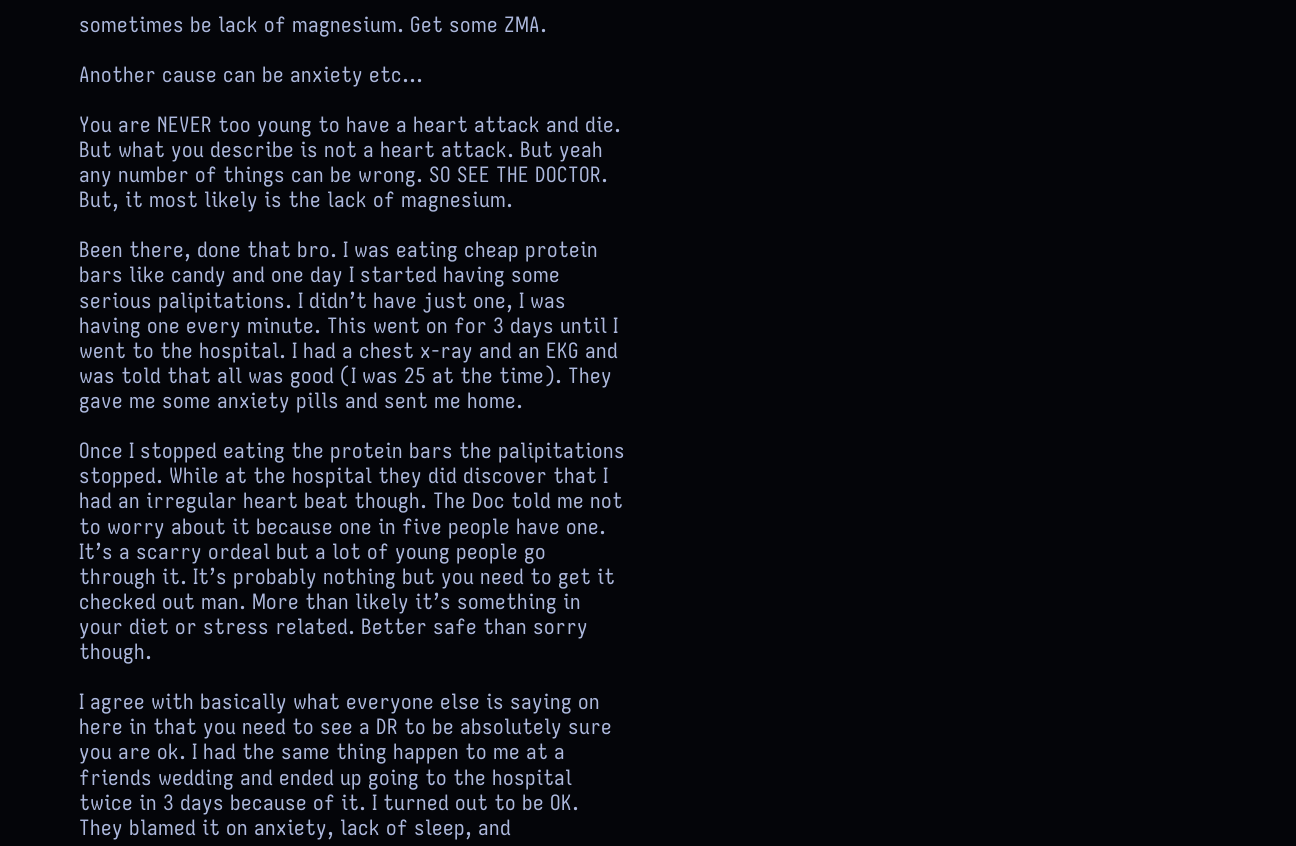sometimes be lack of magnesium. Get some ZMA.

Another cause can be anxiety etc…

You are NEVER too young to have a heart attack and die. But what you describe is not a heart attack. But yeah any number of things can be wrong. SO SEE THE DOCTOR. But, it most likely is the lack of magnesium.

Been there, done that bro. I was eating cheap protein bars like candy and one day I started having some serious palipitations. I didn’t have just one, I was having one every minute. This went on for 3 days until I went to the hospital. I had a chest x-ray and an EKG and was told that all was good (I was 25 at the time). They gave me some anxiety pills and sent me home.

Once I stopped eating the protein bars the palipitations stopped. While at the hospital they did discover that I had an irregular heart beat though. The Doc told me not to worry about it because one in five people have one. It’s a scarry ordeal but a lot of young people go through it. It’s probably nothing but you need to get it checked out man. More than likely it’s something in your diet or stress related. Better safe than sorry though.

I agree with basically what everyone else is saying on here in that you need to see a DR to be absolutely sure you are ok. I had the same thing happen to me at a friends wedding and ended up going to the hospital twice in 3 days because of it. I turned out to be OK. They blamed it on anxiety, lack of sleep, and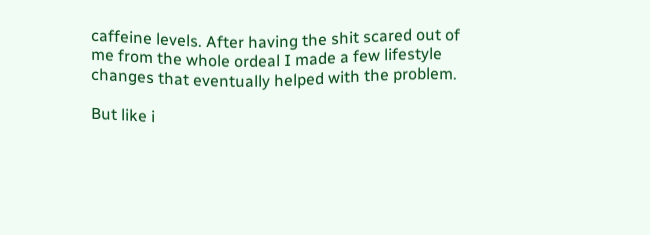caffeine levels. After having the shit scared out of me from the whole ordeal I made a few lifestyle changes that eventually helped with the problem.

But like i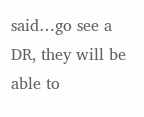said…go see a DR, they will be able to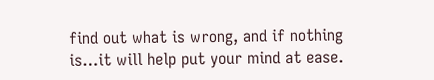find out what is wrong, and if nothing is…it will help put your mind at ease.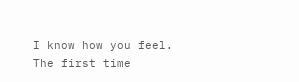I know how you feel. The first time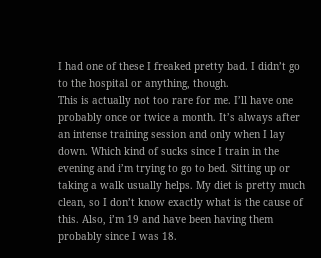I had one of these I freaked pretty bad. I didn’t go to the hospital or anything, though.
This is actually not too rare for me. I’ll have one probably once or twice a month. It’s always after an intense training session and only when I lay down. Which kind of sucks since I train in the evening and i’m trying to go to bed. Sitting up or taking a walk usually helps. My diet is pretty much clean, so I don’t know exactly what is the cause of this. Also, i’m 19 and have been having them probably since I was 18.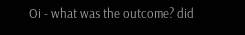Oi - what was the outcome? did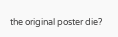the original poster die?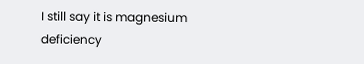I still say it is magnesium deficiency